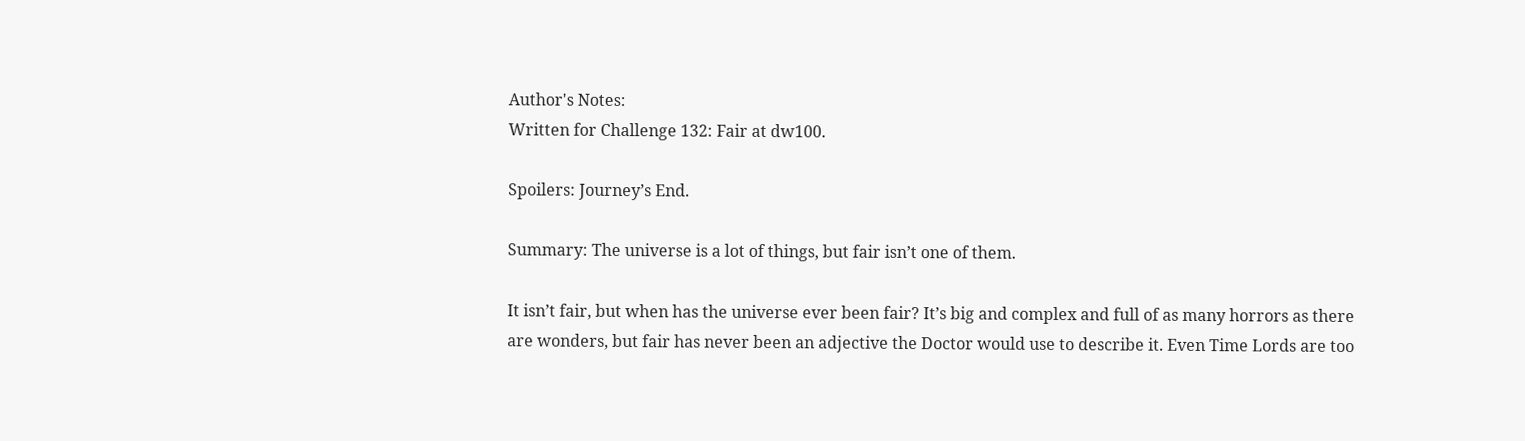Author's Notes:
Written for Challenge 132: Fair at dw100.

Spoilers: Journey’s End.

Summary: The universe is a lot of things, but fair isn’t one of them.

It isn’t fair, but when has the universe ever been fair? It’s big and complex and full of as many horrors as there are wonders, but fair has never been an adjective the Doctor would use to describe it. Even Time Lords are too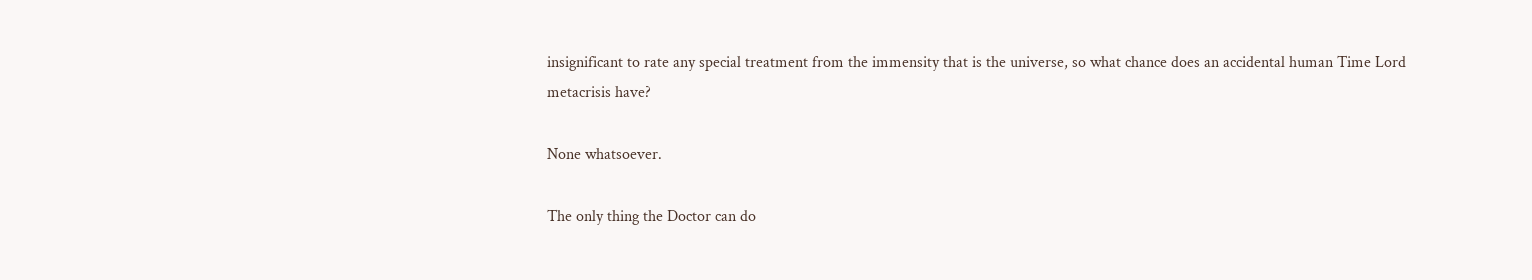insignificant to rate any special treatment from the immensity that is the universe, so what chance does an accidental human Time Lord metacrisis have?

None whatsoever.

The only thing the Doctor can do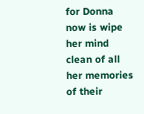for Donna now is wipe her mind clean of all her memories of their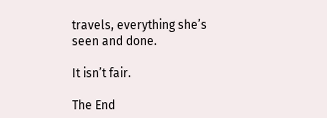travels, everything she’s seen and done.

It isn’t fair.

The End